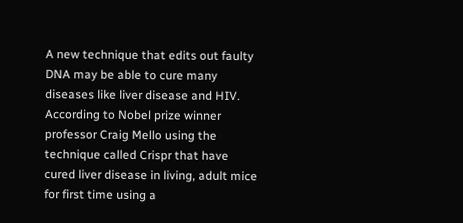A new technique that edits out faulty DNA may be able to cure many diseases like liver disease and HIV.  According to Nobel prize winner professor Craig Mello using the technique called Crispr that have cured liver disease in living, adult mice for first time using a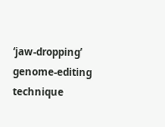‘jaw-dropping’ genome-editing technique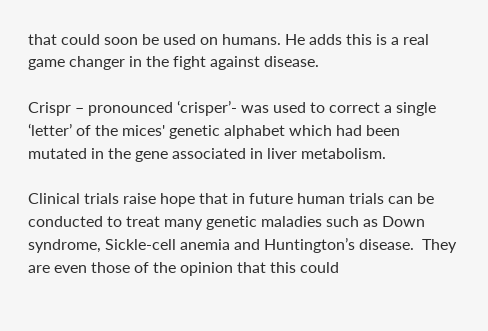that could soon be used on humans. He adds this is a real game changer in the fight against disease.

Crispr – pronounced ‘crisper’- was used to correct a single ‘letter’ of the mices' genetic alphabet which had been mutated in the gene associated in liver metabolism.

Clinical trials raise hope that in future human trials can be conducted to treat many genetic maladies such as Down syndrome, Sickle-cell anemia and Huntington’s disease.  They are even those of the opinion that this could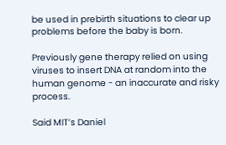be used in prebirth situations to clear up problems before the baby is born.

Previously gene therapy relied on using viruses to insert DNA at random into the human genome - an inaccurate and risky process.

Said MIT’s Daniel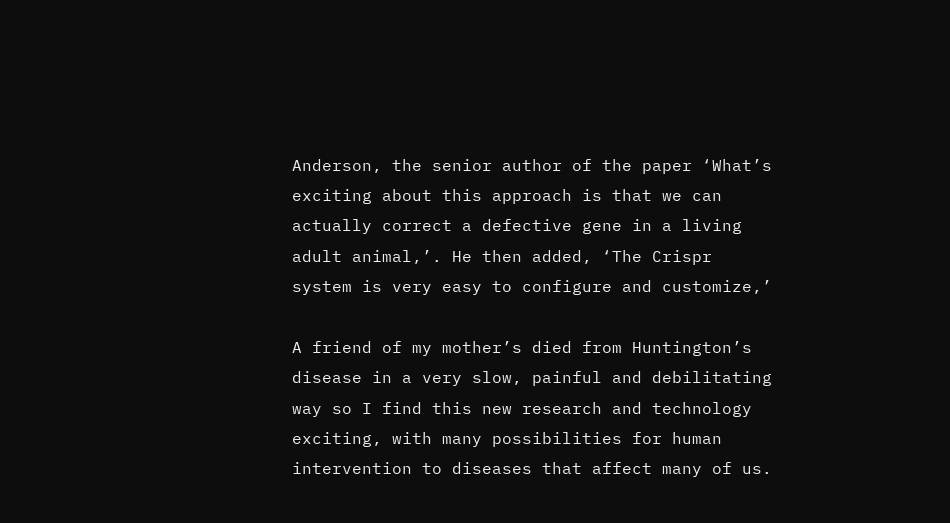Anderson, the senior author of the paper ‘What’s exciting about this approach is that we can actually correct a defective gene in a living adult animal,’. He then added, ‘The Crispr system is very easy to configure and customize,’

A friend of my mother’s died from Huntington’s disease in a very slow, painful and debilitating way so I find this new research and technology exciting, with many possibilities for human intervention to diseases that affect many of us.